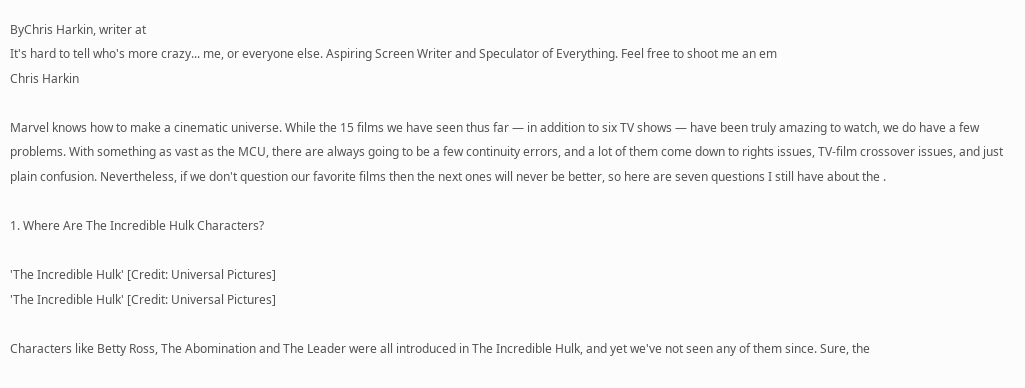ByChris Harkin, writer at
It's hard to tell who's more crazy... me, or everyone else. Aspiring Screen Writer and Speculator of Everything. Feel free to shoot me an em
Chris Harkin

Marvel knows how to make a cinematic universe. While the 15 films we have seen thus far — in addition to six TV shows — have been truly amazing to watch, we do have a few problems. With something as vast as the MCU, there are always going to be a few continuity errors, and a lot of them come down to rights issues, TV-film crossover issues, and just plain confusion. Nevertheless, if we don't question our favorite films then the next ones will never be better, so here are seven questions I still have about the .

1. Where Are The Incredible Hulk Characters?

'The Incredible Hulk' [Credit: Universal Pictures]
'The Incredible Hulk' [Credit: Universal Pictures]

Characters like Betty Ross, The Abomination and The Leader were all introduced in The Incredible Hulk, and yet we've not seen any of them since. Sure, the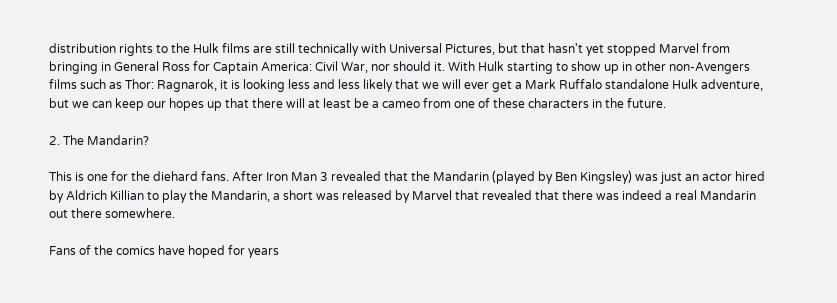distribution rights to the Hulk films are still technically with Universal Pictures, but that hasn't yet stopped Marvel from bringing in General Ross for Captain America: Civil War, nor should it. With Hulk starting to show up in other non-Avengers films such as Thor: Ragnarok, it is looking less and less likely that we will ever get a Mark Ruffalo standalone Hulk adventure, but we can keep our hopes up that there will at least be a cameo from one of these characters in the future.

2. The Mandarin?

This is one for the diehard fans. After Iron Man 3 revealed that the Mandarin (played by Ben Kingsley) was just an actor hired by Aldrich Killian to play the Mandarin, a short was released by Marvel that revealed that there was indeed a real Mandarin out there somewhere.

Fans of the comics have hoped for years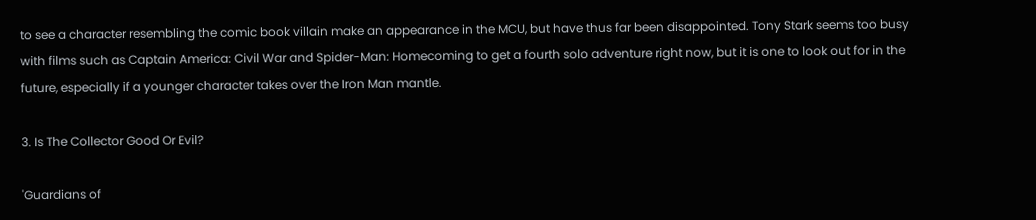to see a character resembling the comic book villain make an appearance in the MCU, but have thus far been disappointed. Tony Stark seems too busy with films such as Captain America: Civil War and Spider-Man: Homecoming to get a fourth solo adventure right now, but it is one to look out for in the future, especially if a younger character takes over the Iron Man mantle.

3. Is The Collector Good Or Evil?

'Guardians of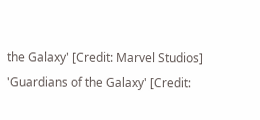the Galaxy' [Credit: Marvel Studios]
'Guardians of the Galaxy' [Credit: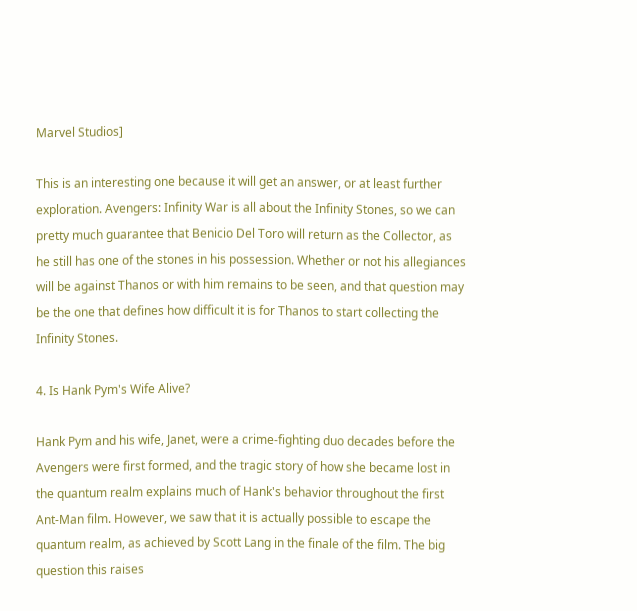Marvel Studios]

This is an interesting one because it will get an answer, or at least further exploration. Avengers: Infinity War is all about the Infinity Stones, so we can pretty much guarantee that Benicio Del Toro will return as the Collector, as he still has one of the stones in his possession. Whether or not his allegiances will be against Thanos or with him remains to be seen, and that question may be the one that defines how difficult it is for Thanos to start collecting the Infinity Stones.

4. Is Hank Pym's Wife Alive?

Hank Pym and his wife, Janet, were a crime-fighting duo decades before the Avengers were first formed, and the tragic story of how she became lost in the quantum realm explains much of Hank's behavior throughout the first Ant-Man film. However, we saw that it is actually possible to escape the quantum realm, as achieved by Scott Lang in the finale of the film. The big question this raises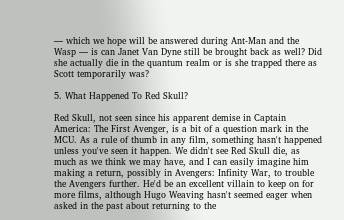— which we hope will be answered during Ant-Man and the Wasp — is can Janet Van Dyne still be brought back as well? Did she actually die in the quantum realm or is she trapped there as Scott temporarily was?

5. What Happened To Red Skull?

Red Skull, not seen since his apparent demise in Captain America: The First Avenger, is a bit of a question mark in the MCU. As a rule of thumb in any film, something hasn't happened unless you've seen it happen. We didn't see Red Skull die, as much as we think we may have, and I can easily imagine him making a return, possibly in Avengers: Infinity War, to trouble the Avengers further. He'd be an excellent villain to keep on for more films, although Hugo Weaving hasn't seemed eager when asked in the past about returning to the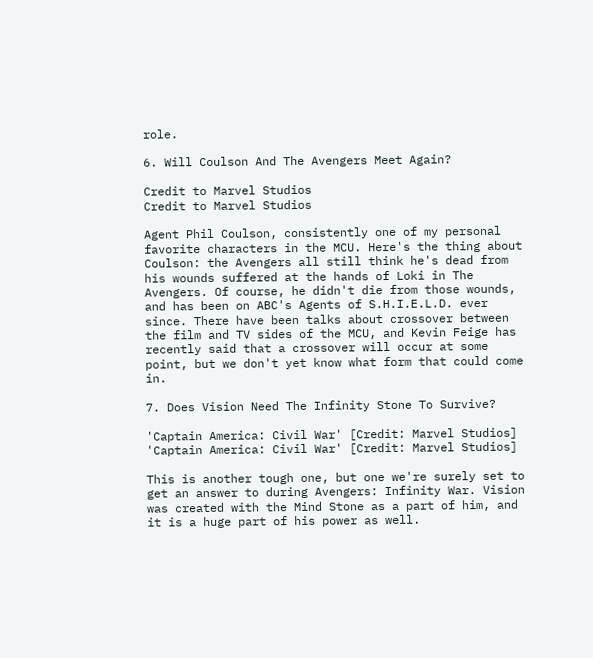role.

6. Will Coulson And The Avengers Meet Again?

Credit to Marvel Studios
Credit to Marvel Studios

Agent Phil Coulson, consistently one of my personal favorite characters in the MCU. Here's the thing about Coulson: the Avengers all still think he's dead from his wounds suffered at the hands of Loki in The Avengers. Of course, he didn't die from those wounds, and has been on ABC's Agents of S.H.I.E.L.D. ever since. There have been talks about crossover between the film and TV sides of the MCU, and Kevin Feige has recently said that a crossover will occur at some point, but we don't yet know what form that could come in.

7. Does Vision Need The Infinity Stone To Survive?

'Captain America: Civil War' [Credit: Marvel Studios]
'Captain America: Civil War' [Credit: Marvel Studios]

This is another tough one, but one we're surely set to get an answer to during Avengers: Infinity War. Vision was created with the Mind Stone as a part of him, and it is a huge part of his power as well.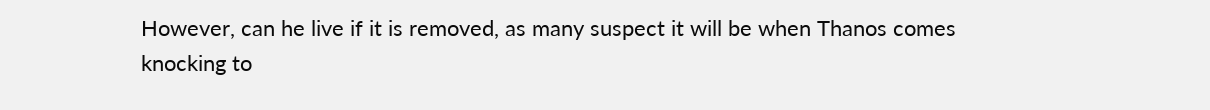However, can he live if it is removed, as many suspect it will be when Thanos comes knocking to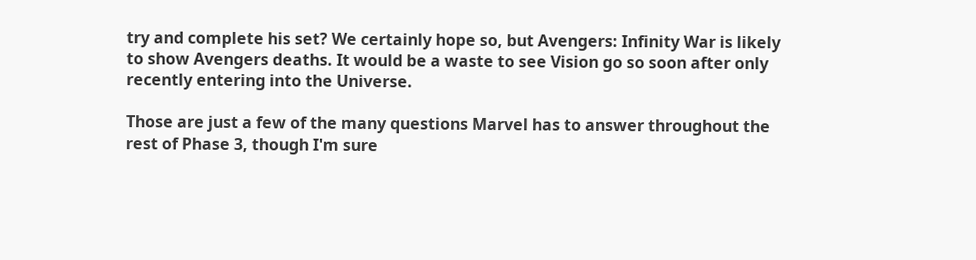try and complete his set? We certainly hope so, but Avengers: Infinity War is likely to show Avengers deaths. It would be a waste to see Vision go so soon after only recently entering into the Universe.

Those are just a few of the many questions Marvel has to answer throughout the rest of Phase 3, though I'm sure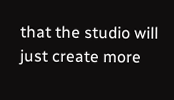that the studio will just create more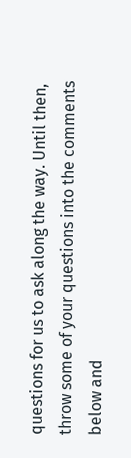questions for us to ask along the way. Until then, throw some of your questions into the comments below and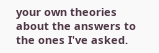your own theories about the answers to the ones I've asked.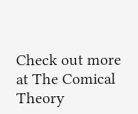Check out more at The Comical Theory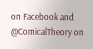on Facebook and @ComicalTheory on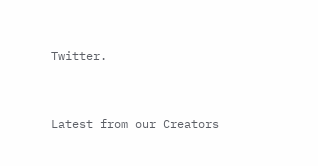Twitter.


Latest from our Creators